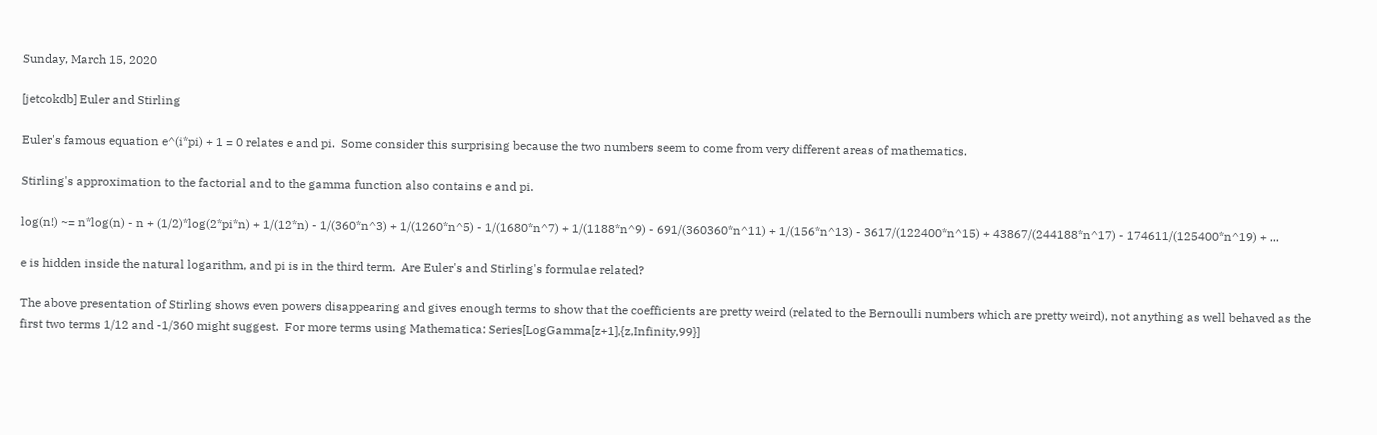Sunday, March 15, 2020

[jetcokdb] Euler and Stirling

Euler's famous equation e^(i*pi) + 1 = 0 relates e and pi.  Some consider this surprising because the two numbers seem to come from very different areas of mathematics.

Stirling's approximation to the factorial and to the gamma function also contains e and pi.

log(n!) ~= n*log(n) - n + (1/2)*log(2*pi*n) + 1/(12*n) - 1/(360*n^3) + 1/(1260*n^5) - 1/(1680*n^7) + 1/(1188*n^9) - 691/(360360*n^11) + 1/(156*n^13) - 3617/(122400*n^15) + 43867/(244188*n^17) - 174611/(125400*n^19) + ...

e is hidden inside the natural logarithm, and pi is in the third term.  Are Euler's and Stirling's formulae related?

The above presentation of Stirling shows even powers disappearing and gives enough terms to show that the coefficients are pretty weird (related to the Bernoulli numbers which are pretty weird), not anything as well behaved as the first two terms 1/12 and -1/360 might suggest.  For more terms using Mathematica: Series[LogGamma[z+1],{z,Infinity,99}]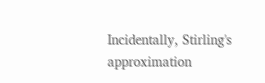Incidentally, Stirling's approximation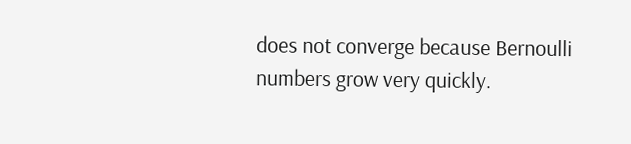does not converge because Bernoulli numbers grow very quickly.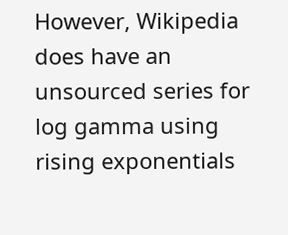However, Wikipedia does have an unsourced series for log gamma using rising exponentials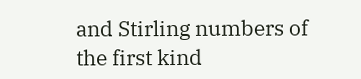and Stirling numbers of the first kind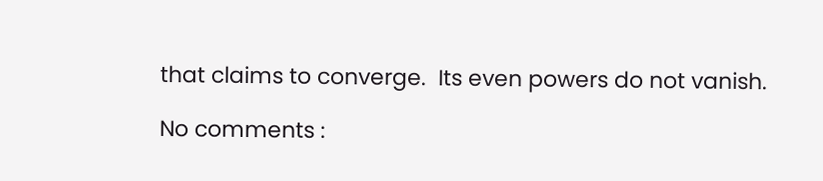that claims to converge.  Its even powers do not vanish.

No comments :